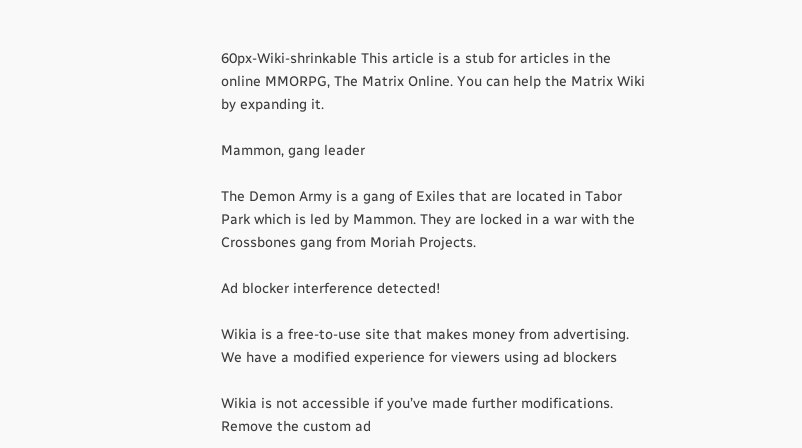60px-Wiki-shrinkable This article is a stub for articles in the online MMORPG, The Matrix Online. You can help the Matrix Wiki by expanding it.

Mammon, gang leader

The Demon Army is a gang of Exiles that are located in Tabor Park which is led by Mammon. They are locked in a war with the Crossbones gang from Moriah Projects.

Ad blocker interference detected!

Wikia is a free-to-use site that makes money from advertising. We have a modified experience for viewers using ad blockers

Wikia is not accessible if you’ve made further modifications. Remove the custom ad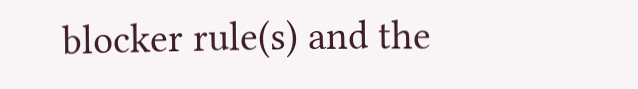blocker rule(s) and the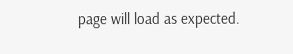page will load as expected.